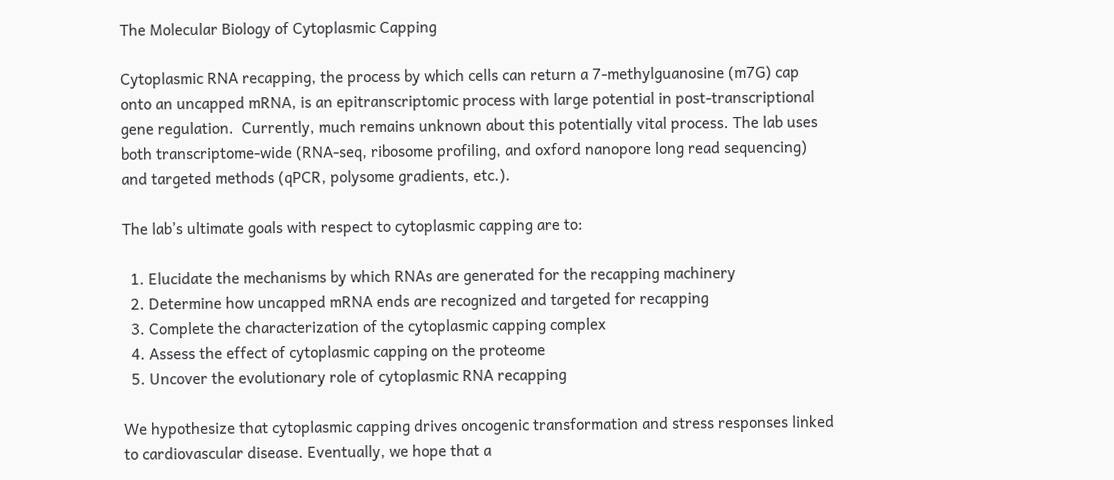The Molecular Biology of Cytoplasmic Capping

Cytoplasmic RNA recapping, the process by which cells can return a 7-methylguanosine (m7G) cap onto an uncapped mRNA, is an epitranscriptomic process with large potential in post-transcriptional gene regulation.  Currently, much remains unknown about this potentially vital process. The lab uses both transcriptome-wide (RNA-seq, ribosome profiling, and oxford nanopore long read sequencing) and targeted methods (qPCR, polysome gradients, etc.).

The lab’s ultimate goals with respect to cytoplasmic capping are to:

  1. Elucidate the mechanisms by which RNAs are generated for the recapping machinery
  2. Determine how uncapped mRNA ends are recognized and targeted for recapping
  3. Complete the characterization of the cytoplasmic capping complex
  4. Assess the effect of cytoplasmic capping on the proteome
  5. Uncover the evolutionary role of cytoplasmic RNA recapping

We hypothesize that cytoplasmic capping drives oncogenic transformation and stress responses linked to cardiovascular disease. Eventually, we hope that a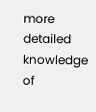more detailed knowledge of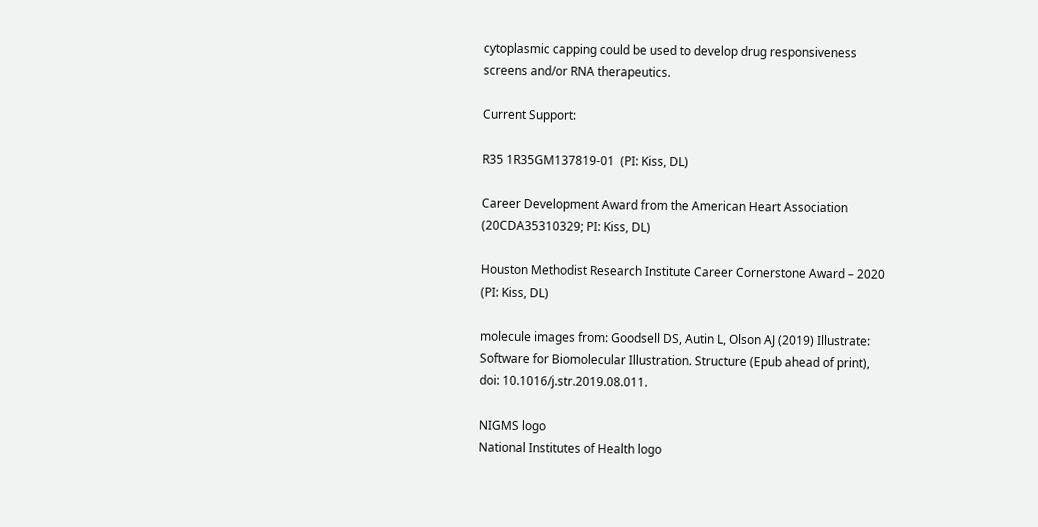cytoplasmic capping could be used to develop drug responsiveness screens and/or RNA therapeutics.

Current Support:

R35 1R35GM137819-01  (PI: Kiss, DL)

Career Development Award from the American Heart Association (20CDA35310329; PI: Kiss, DL)

Houston Methodist Research Institute Career Cornerstone Award – 2020 (PI: Kiss, DL)

molecule images from: Goodsell DS, Autin L, Olson AJ (2019) Illustrate: Software for Biomolecular Illustration. Structure (Epub ahead of print), doi: 10.1016/j.str.2019.08.011.

NIGMS logo
National Institutes of Health logo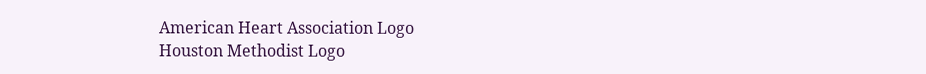American Heart Association Logo
Houston Methodist Logo